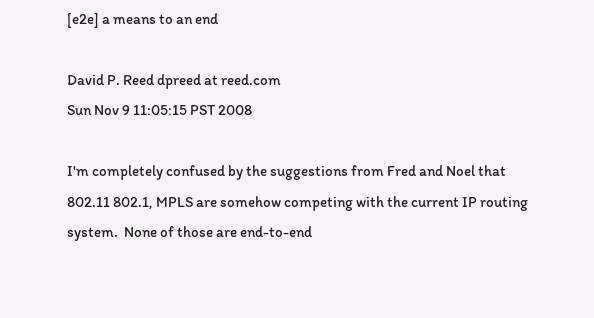[e2e] a means to an end

David P. Reed dpreed at reed.com
Sun Nov 9 11:05:15 PST 2008

I'm completely confused by the suggestions from Fred and Noel that
802.11 802.1, MPLS are somehow competing with the current IP routing
system.  None of those are end-to-end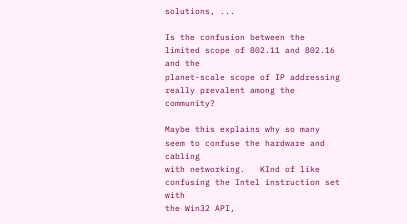solutions, ...

Is the confusion between the limited scope of 802.11 and 802.16 and the
planet-scale scope of IP addressing really prevalent among the community?

Maybe this explains why so many seem to confuse the hardware and cabling
with networking.   KInd of like confusing the Intel instruction set with
the Win32 API,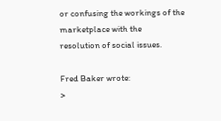or confusing the workings of the marketplace with the
resolution of social issues.

Fred Baker wrote:
>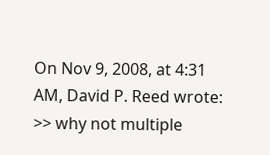On Nov 9, 2008, at 4:31 AM, David P. Reed wrote:
>> why not multiple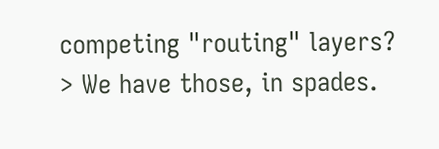competing "routing" layers?
> We have those, in spades.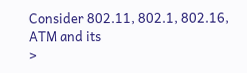Consider 802.11, 802.1, 802.16, ATM and its
>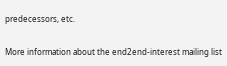predecessors, etc.

More information about the end2end-interest mailing list